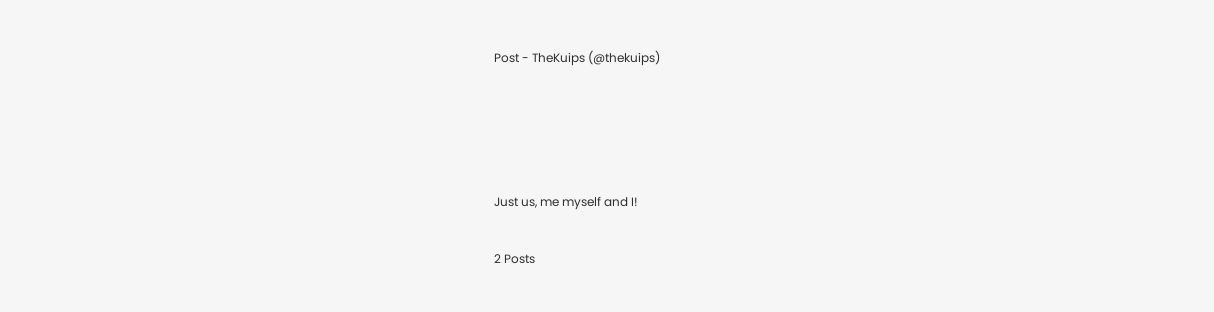Post - TheKuips (@thekuips)




Just us, me myself and I!

2 Posts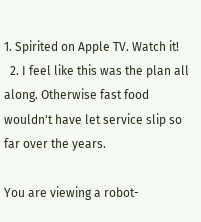1. Spirited on Apple TV. Watch it!
  2. I feel like this was the plan all along. Otherwise fast food wouldn't have let service slip so far over the years.

You are viewing a robot-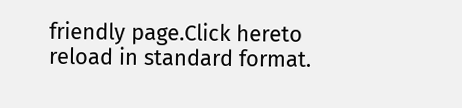friendly page.Click hereto reload in standard format.